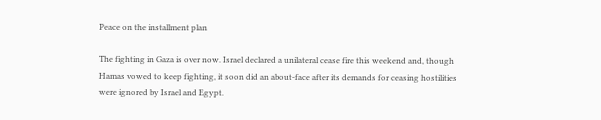Peace on the installment plan

The fighting in Gaza is over now. Israel declared a unilateral cease fire this weekend and, though Hamas vowed to keep fighting, it soon did an about-face after its demands for ceasing hostilities were ignored by Israel and Egypt.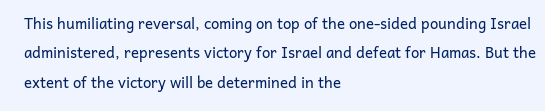This humiliating reversal, coming on top of the one-sided pounding Israel administered, represents victory for Israel and defeat for Hamas. But the extent of the victory will be determined in the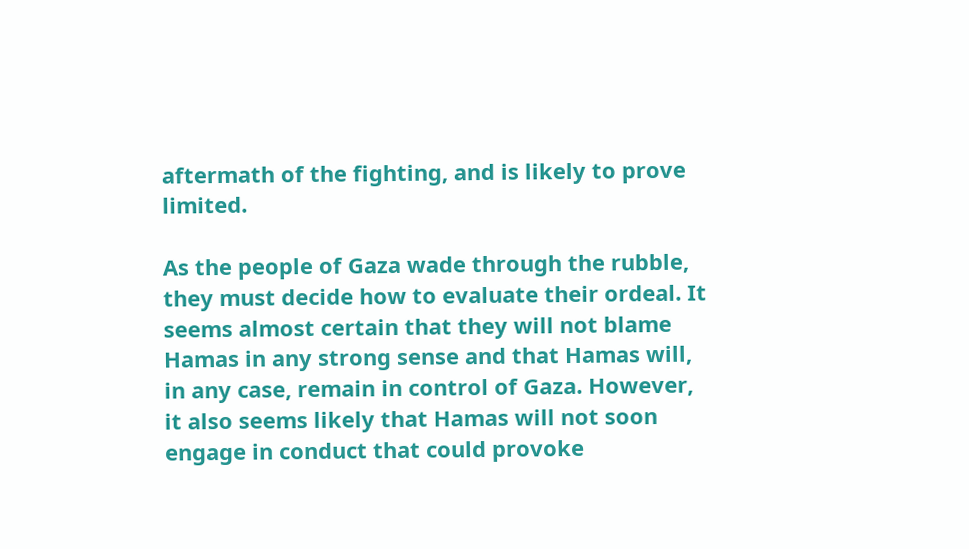aftermath of the fighting, and is likely to prove limited.

As the people of Gaza wade through the rubble, they must decide how to evaluate their ordeal. It seems almost certain that they will not blame Hamas in any strong sense and that Hamas will, in any case, remain in control of Gaza. However, it also seems likely that Hamas will not soon engage in conduct that could provoke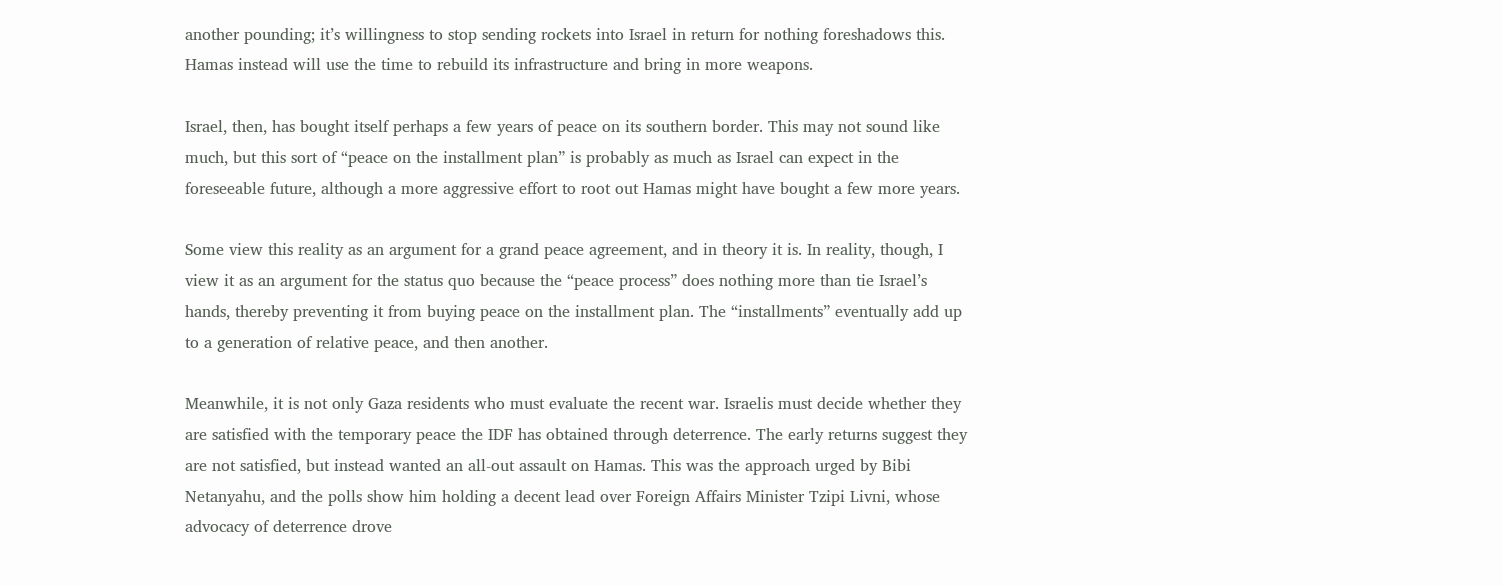another pounding; it’s willingness to stop sending rockets into Israel in return for nothing foreshadows this. Hamas instead will use the time to rebuild its infrastructure and bring in more weapons.

Israel, then, has bought itself perhaps a few years of peace on its southern border. This may not sound like much, but this sort of “peace on the installment plan” is probably as much as Israel can expect in the foreseeable future, although a more aggressive effort to root out Hamas might have bought a few more years.

Some view this reality as an argument for a grand peace agreement, and in theory it is. In reality, though, I view it as an argument for the status quo because the “peace process” does nothing more than tie Israel’s hands, thereby preventing it from buying peace on the installment plan. The “installments” eventually add up to a generation of relative peace, and then another.

Meanwhile, it is not only Gaza residents who must evaluate the recent war. Israelis must decide whether they are satisfied with the temporary peace the IDF has obtained through deterrence. The early returns suggest they are not satisfied, but instead wanted an all-out assault on Hamas. This was the approach urged by Bibi Netanyahu, and the polls show him holding a decent lead over Foreign Affairs Minister Tzipi Livni, whose advocacy of deterrence drove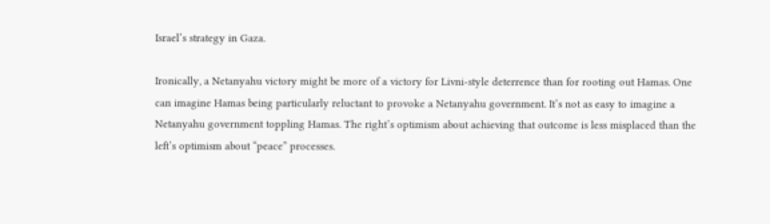Israel’s strategy in Gaza.

Ironically, a Netanyahu victory might be more of a victory for Livni-style deterrence than for rooting out Hamas. One can imagine Hamas being particularly reluctant to provoke a Netanyahu government. It’s not as easy to imagine a Netanyahu government toppling Hamas. The right’s optimism about achieving that outcome is less misplaced than the left’s optimism about “peace” processes.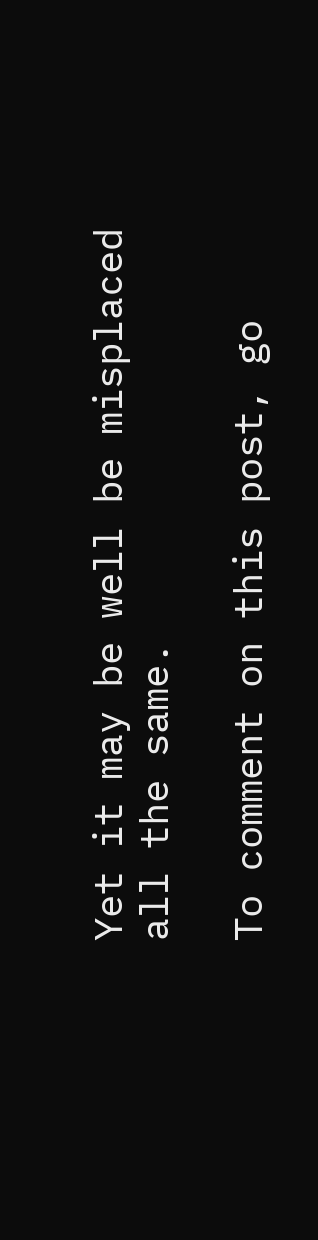Yet it may be well be misplaced all the same.

To comment on this post, go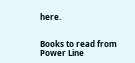here.


Books to read from Power Line